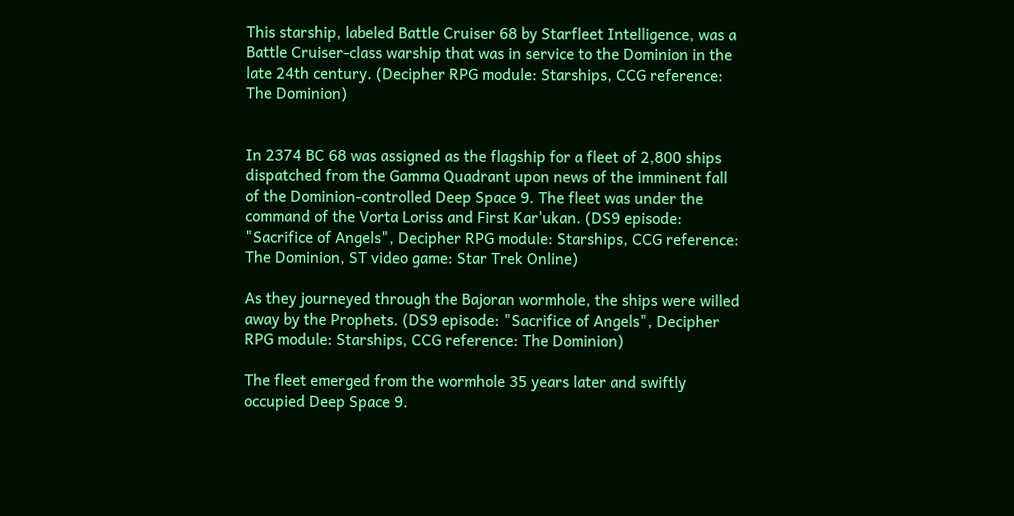This starship, labeled Battle Cruiser 68 by Starfleet Intelligence, was a Battle Cruiser-class warship that was in service to the Dominion in the late 24th century. (Decipher RPG module: Starships, CCG reference: The Dominion)


In 2374 BC 68 was assigned as the flagship for a fleet of 2,800 ships dispatched from the Gamma Quadrant upon news of the imminent fall of the Dominion-controlled Deep Space 9. The fleet was under the command of the Vorta Loriss and First Kar'ukan. (DS9 episode: "Sacrifice of Angels", Decipher RPG module: Starships, CCG reference: The Dominion, ST video game: Star Trek Online)

As they journeyed through the Bajoran wormhole, the ships were willed away by the Prophets. (DS9 episode: "Sacrifice of Angels", Decipher RPG module: Starships, CCG reference: The Dominion)

The fleet emerged from the wormhole 35 years later and swiftly occupied Deep Space 9.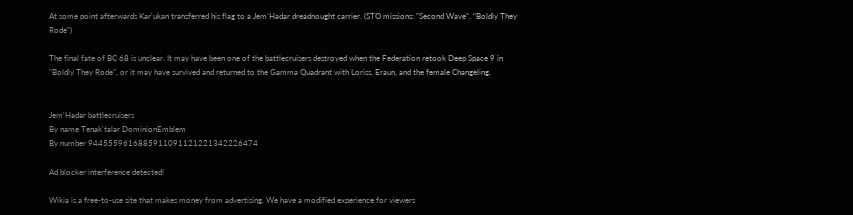At some point afterwards Kar'ukan transferred his flag to a Jem'Hadar dreadnought carrier. (STO missions: "Second Wave", "Boldly They Rode")

The final fate of BC 68 is unclear. It may have been one of the battlecruisers destroyed when the Federation retook Deep Space 9 in "Boldly They Rode", or it may have survived and returned to the Gamma Quadrant with Loriss, Eraun, and the female Changeling.


Jem'Hadar battlecruisers
By name Tenak'talar DominionEmblem
By number 9445559616885911091121221342226474

Ad blocker interference detected!

Wikia is a free-to-use site that makes money from advertising. We have a modified experience for viewers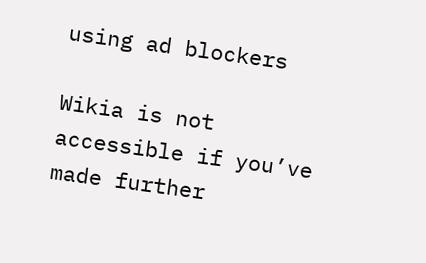using ad blockers

Wikia is not accessible if you’ve made further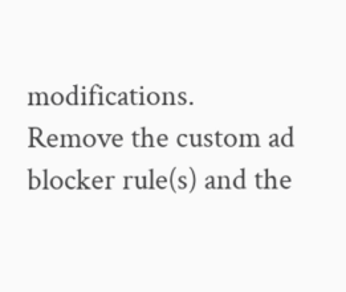modifications. Remove the custom ad blocker rule(s) and the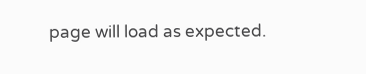page will load as expected.